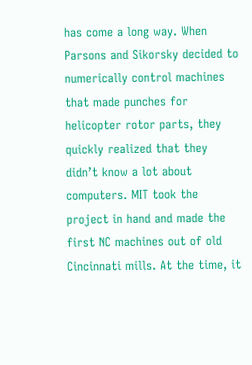has come a long way. When Parsons and Sikorsky decided to numerically control machines that made punches for helicopter rotor parts, they quickly realized that they didn’t know a lot about computers. MIT took the project in hand and made the first NC machines out of old Cincinnati mills. At the time, it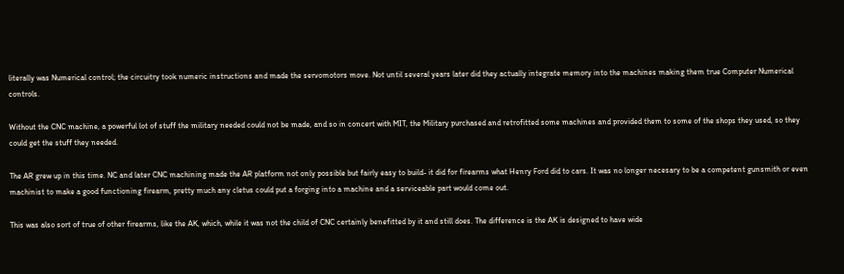literally was Numerical control; the circuitry took numeric instructions and made the servomotors move. Not until several years later did they actually integrate memory into the machines making them true Computer Numerical controls.

Without the CNC machine, a powerful lot of stuff the military needed could not be made, and so in concert with MIT, the Military purchased and retrofitted some machines and provided them to some of the shops they used, so they could get the stuff they needed.

The AR grew up in this time. NC and later CNC machining made the AR platform not only possible but fairly easy to build- it did for firearms what Henry Ford did to cars. It was no longer necesary to be a competent gunsmith or even machinist to make a good functioning firearm, pretty much any cletus could put a forging into a machine and a serviceable part would come out.

This was also sort of true of other firearms, like the AK, which, while it was not the child of CNC certainly benefitted by it and still does. The difference is the AK is designed to have wide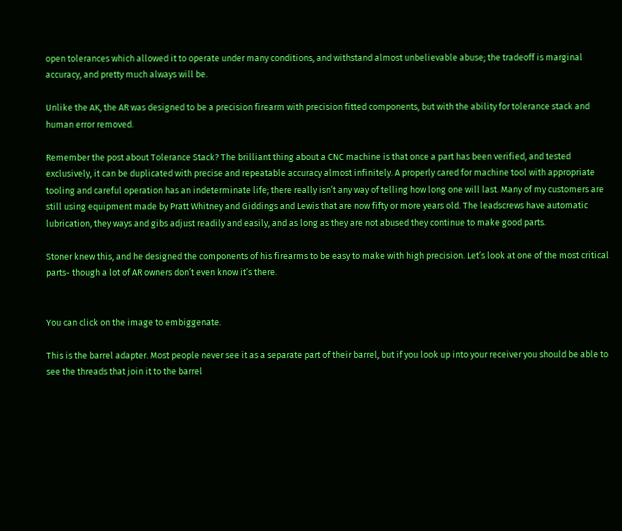open tolerances which allowed it to operate under many conditions, and withstand almost unbelievable abuse; the tradeoff is marginal accuracy, and pretty much always will be.

Unlike the AK, the AR was designed to be a precision firearm with precision fitted components, but with the ability for tolerance stack and human error removed.

Remember the post about Tolerance Stack? The brilliant thing about a CNC machine is that once a part has been verified, and tested exclusively, it can be duplicated with precise and repeatable accuracy almost infinitely. A properly cared for machine tool with appropriate tooling and careful operation has an indeterminate life; there really isn’t any way of telling how long one will last. Many of my customers are still using equipment made by Pratt Whitney and Giddings and Lewis that are now fifty or more years old. The leadscrews have automatic lubrication, they ways and gibs adjust readily and easily, and as long as they are not abused they continue to make good parts.

Stoner knew this, and he designed the components of his firearms to be easy to make with high precision. Let’s look at one of the most critical parts- though a lot of AR owners don’t even know it’s there.


You can click on the image to embiggenate.

This is the barrel adapter. Most people never see it as a separate part of their barrel, but if you look up into your receiver you should be able to see the threads that join it to the barrel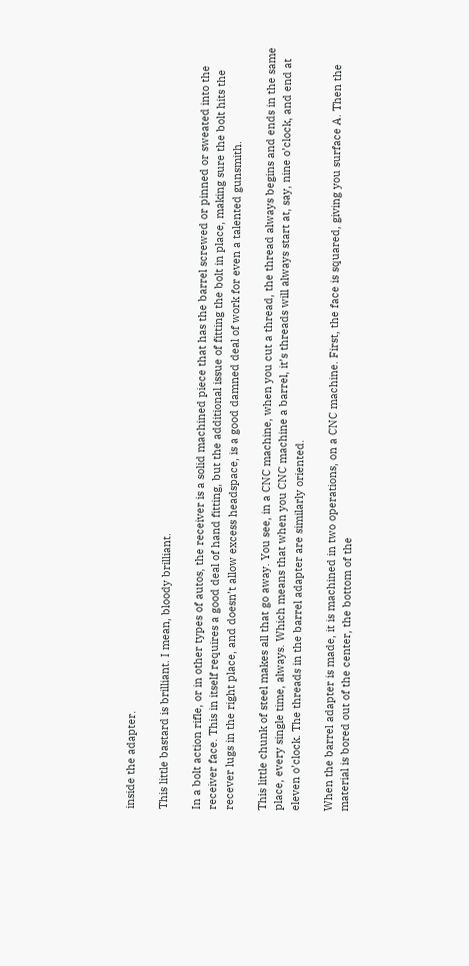inside the adapter.

This little bastard is brilliant. I mean, bloody brilliant.

In a bolt action rifle, or in other types of autos, the receiver is a solid machined piece that has the barrel screwed or pinned or sweated into the receiver face. This in itself requires a good deal of hand fitting, but the additional issue of fitting the bolt in place, making sure the bolt hits the recever lugs in the right place, and doesn’t allow excess headspace, is a good damned deal of work for even a talented gunsmith.

This little chunk of steel makes all that go away. You see, in a CNC machine, when you cut a thread, the thread always begins and ends in the same place, every single time, always. Which means that when you CNC machine a barrel, it’s threads will always start at, say, nine o’clock, and end at eleven o’clock. The threads in the barrel adapter are similarly oriented.

When the barrel adapter is made, it is machined in two operations, on a CNC machine. First, the face is squared, giving you surface A. Then the material is bored out of the center, the bottom of the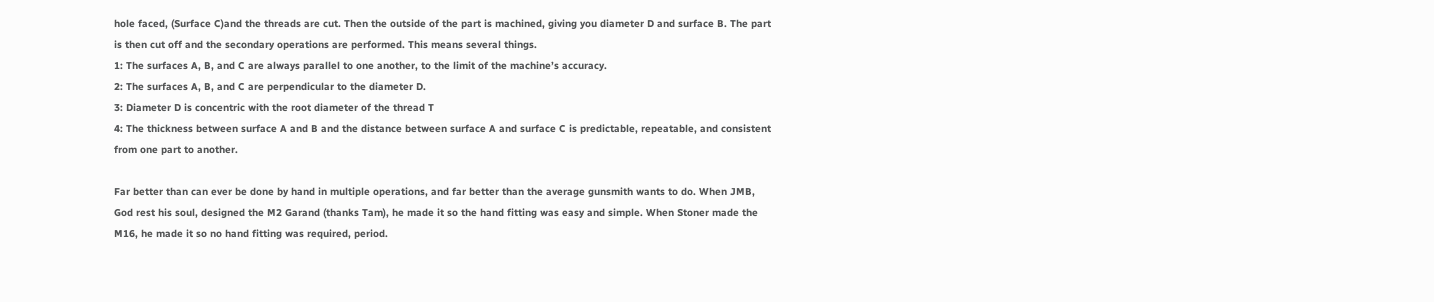hole faced, (Surface C)and the threads are cut. Then the outside of the part is machined, giving you diameter D and surface B. The part is then cut off and the secondary operations are performed. This means several things.
1: The surfaces A, B, and C are always parallel to one another, to the limit of the machine’s accuracy.
2: The surfaces A, B, and C are perpendicular to the diameter D.
3: Diameter D is concentric with the root diameter of the thread T
4: The thickness between surface A and B and the distance between surface A and surface C is predictable, repeatable, and consistent from one part to another.

Far better than can ever be done by hand in multiple operations, and far better than the average gunsmith wants to do. When JMB, God rest his soul, designed the M2 Garand (thanks Tam), he made it so the hand fitting was easy and simple. When Stoner made the M16, he made it so no hand fitting was required, period.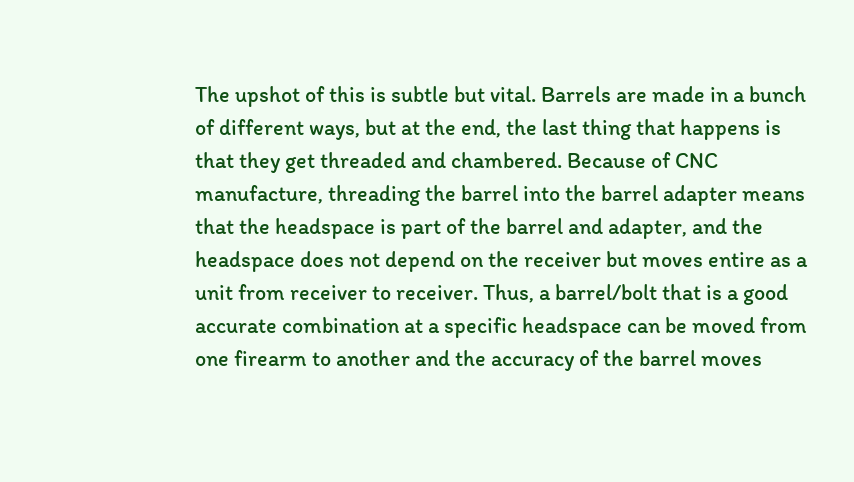The upshot of this is subtle but vital. Barrels are made in a bunch of different ways, but at the end, the last thing that happens is that they get threaded and chambered. Because of CNC manufacture, threading the barrel into the barrel adapter means that the headspace is part of the barrel and adapter, and the headspace does not depend on the receiver but moves entire as a unit from receiver to receiver. Thus, a barrel/bolt that is a good accurate combination at a specific headspace can be moved from one firearm to another and the accuracy of the barrel moves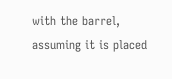with the barrel, assuming it is placed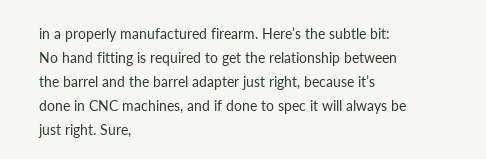in a properly manufactured firearm. Here’s the subtle bit: No hand fitting is required to get the relationship between the barrel and the barrel adapter just right, because it’s done in CNC machines, and if done to spec it will always be just right. Sure,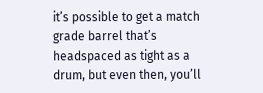it’s possible to get a match grade barrel that’s headspaced as tight as a drum, but even then, you’ll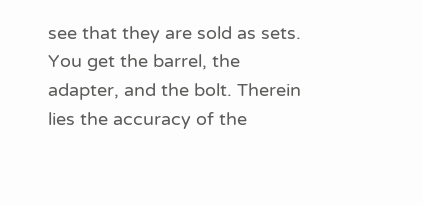see that they are sold as sets. You get the barrel, the adapter, and the bolt. Therein lies the accuracy of the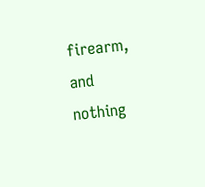firearm, and nothing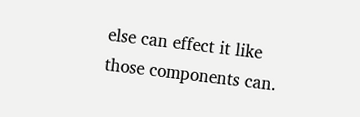else can effect it like those components can.